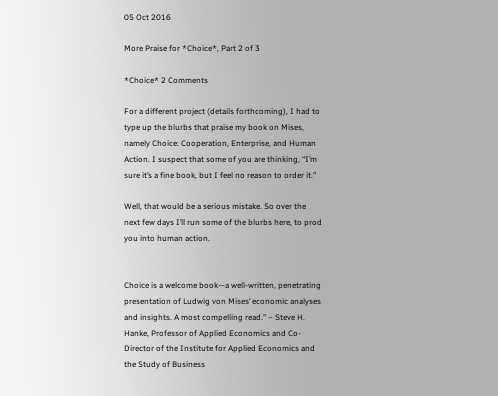05 Oct 2016

More Praise for *Choice*, Part 2 of 3

*Choice* 2 Comments

For a different project (details forthcoming), I had to type up the blurbs that praise my book on Mises, namely Choice: Cooperation, Enterprise, and Human Action. I suspect that some of you are thinking, “I’m sure it’s a fine book, but I feel no reason to order it.”

Well, that would be a serious mistake. So over the next few days I’ll run some of the blurbs here, to prod you into human action.


Choice is a welcome book—a well-written, penetrating presentation of Ludwig von Mises’ economic analyses and insights. A most compelling read.” – Steve H. Hanke, Professor of Applied Economics and Co-Director of the Institute for Applied Economics and the Study of Business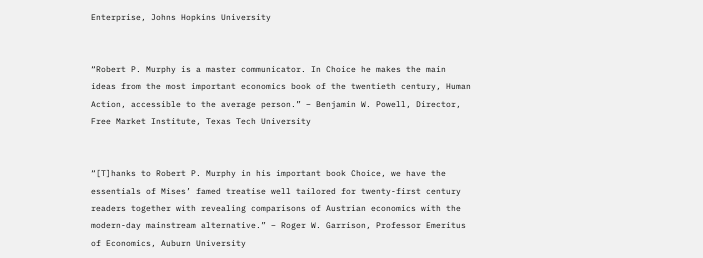Enterprise, Johns Hopkins University


“Robert P. Murphy is a master communicator. In Choice he makes the main ideas from the most important economics book of the twentieth century, Human Action, accessible to the average person.” – Benjamin W. Powell, Director, Free Market Institute, Texas Tech University


“[T]hanks to Robert P. Murphy in his important book Choice, we have the essentials of Mises’ famed treatise well tailored for twenty-first century readers together with revealing comparisons of Austrian economics with the modern-day mainstream alternative.” – Roger W. Garrison, Professor Emeritus of Economics, Auburn University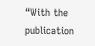“With the publication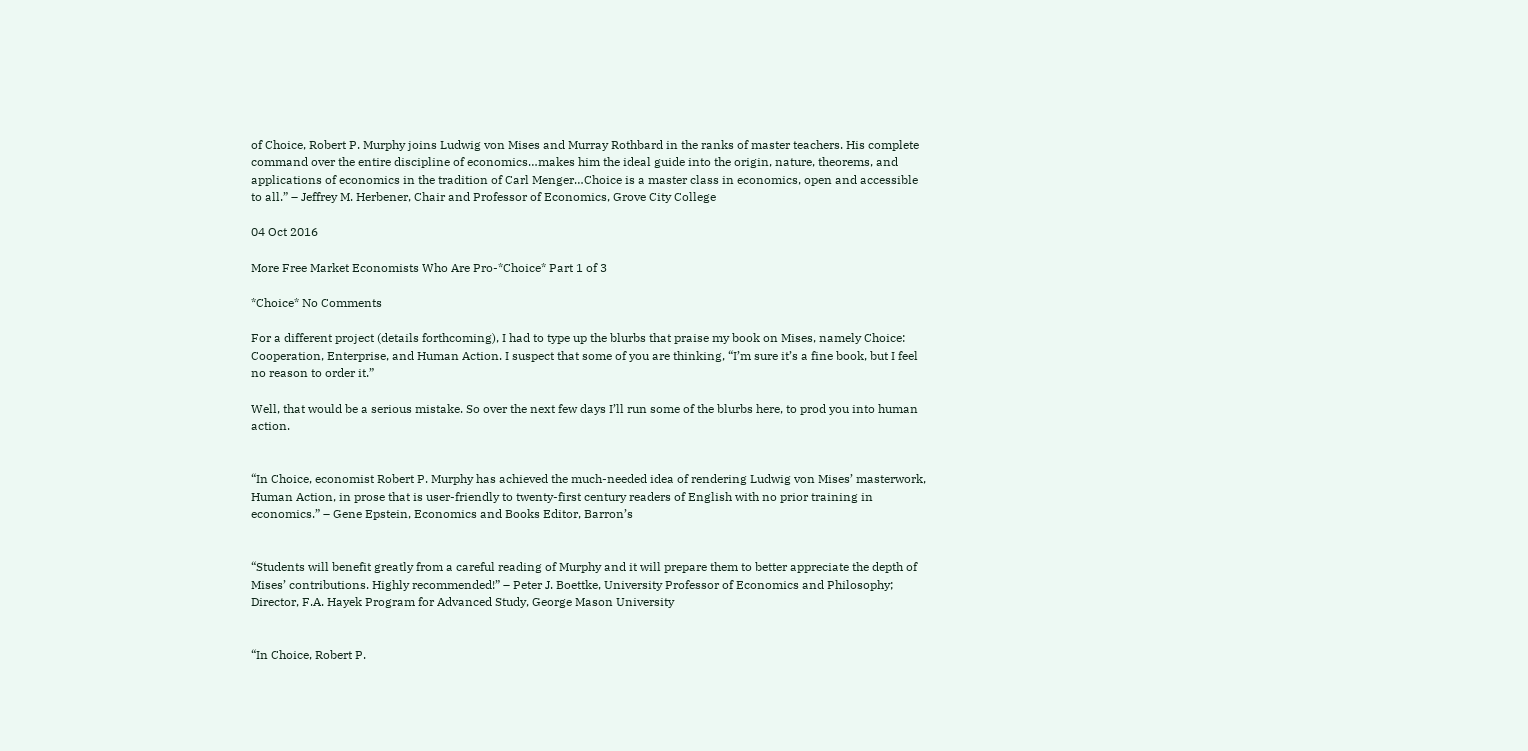of Choice, Robert P. Murphy joins Ludwig von Mises and Murray Rothbard in the ranks of master teachers. His complete command over the entire discipline of economics…makes him the ideal guide into the origin, nature, theorems, and applications of economics in the tradition of Carl Menger…Choice is a master class in economics, open and accessible to all.” – Jeffrey M. Herbener, Chair and Professor of Economics, Grove City College

04 Oct 2016

More Free Market Economists Who Are Pro-*Choice* Part 1 of 3

*Choice* No Comments

For a different project (details forthcoming), I had to type up the blurbs that praise my book on Mises, namely Choice: Cooperation, Enterprise, and Human Action. I suspect that some of you are thinking, “I’m sure it’s a fine book, but I feel no reason to order it.”

Well, that would be a serious mistake. So over the next few days I’ll run some of the blurbs here, to prod you into human action.


“In Choice, economist Robert P. Murphy has achieved the much-needed idea of rendering Ludwig von Mises’ masterwork, Human Action, in prose that is user-friendly to twenty-first century readers of English with no prior training in economics.” – Gene Epstein, Economics and Books Editor, Barron’s


“Students will benefit greatly from a careful reading of Murphy and it will prepare them to better appreciate the depth of Mises’ contributions. Highly recommended!” – Peter J. Boettke, University Professor of Economics and Philosophy; Director, F.A. Hayek Program for Advanced Study, George Mason University


“In Choice, Robert P.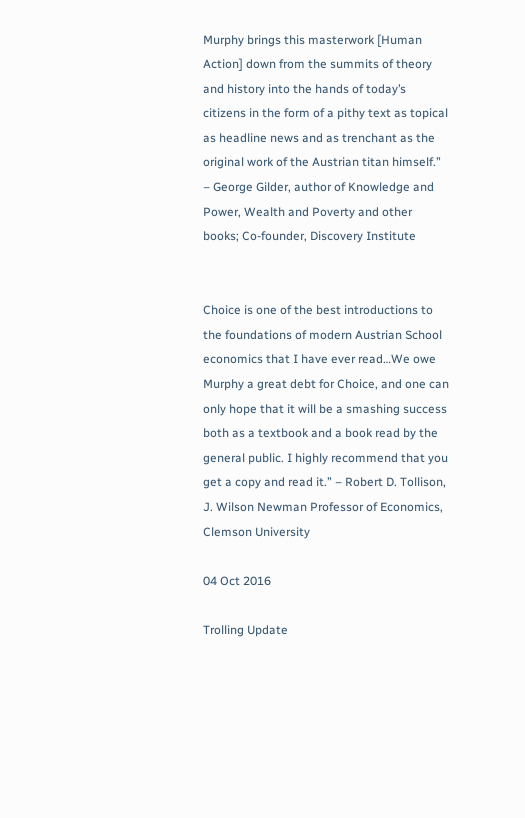Murphy brings this masterwork [Human Action] down from the summits of theory and history into the hands of today’s citizens in the form of a pithy text as topical as headline news and as trenchant as the original work of the Austrian titan himself.” – George Gilder, author of Knowledge and Power, Wealth and Poverty and other books; Co-founder, Discovery Institute


Choice is one of the best introductions to the foundations of modern Austrian School economics that I have ever read…We owe Murphy a great debt for Choice, and one can only hope that it will be a smashing success both as a textbook and a book read by the general public. I highly recommend that you get a copy and read it.” – Robert D. Tollison, J. Wilson Newman Professor of Economics, Clemson University

04 Oct 2016

Trolling Update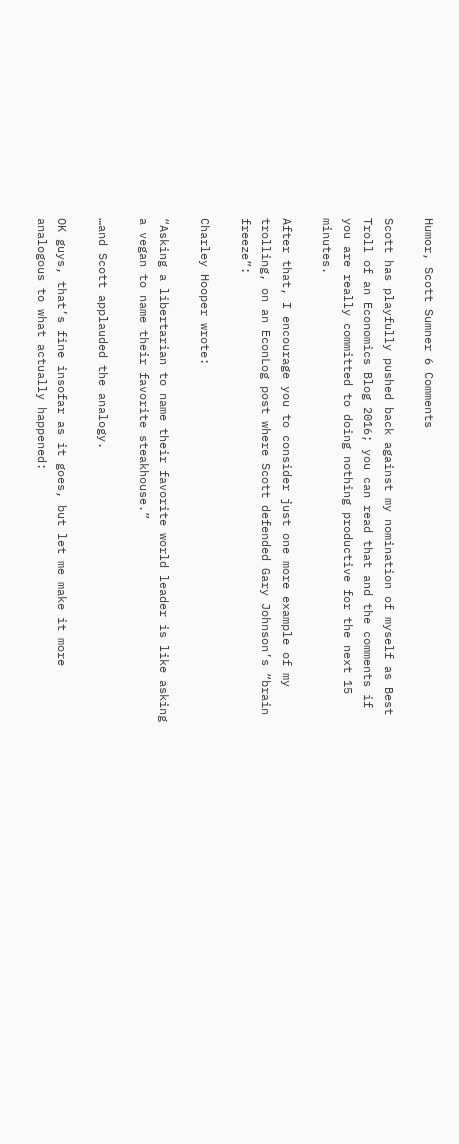Humor, Scott Sumner 6 Comments

Scott has playfully pushed back against my nomination of myself as Best Troll of an Economics Blog 2016; you can read that and the comments if you are really committed to doing nothing productive for the next 15 minutes.

After that, I encourage you to consider just one more example of my trolling, on an EconLog post where Scott defended Gary Johnson’s “brain freeze”:

Charley Hooper wrote:

“Asking a libertarian to name their favorite world leader is like asking a vegan to name their favorite steakhouse.”

…and Scott applauded the analogy.

OK guys, that’s fine insofar as it goes, but let me make it more analogous to what actually happened: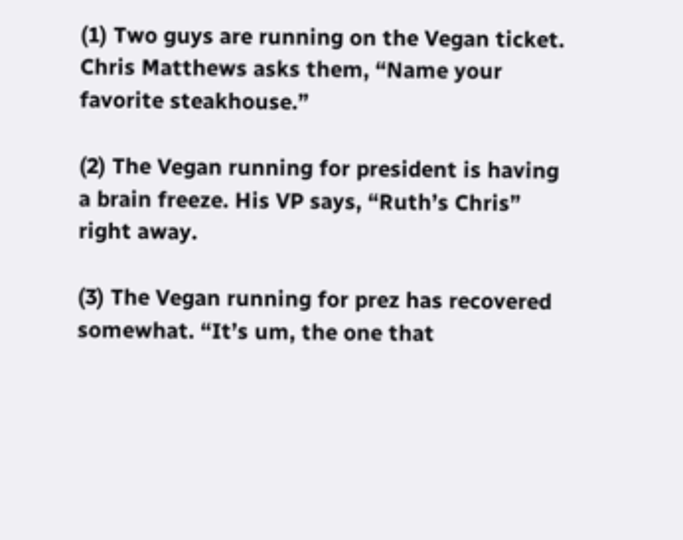(1) Two guys are running on the Vegan ticket. Chris Matthews asks them, “Name your favorite steakhouse.”

(2) The Vegan running for president is having a brain freeze. His VP says, “Ruth’s Chris” right away.

(3) The Vegan running for prez has recovered somewhat. “It’s um, the one that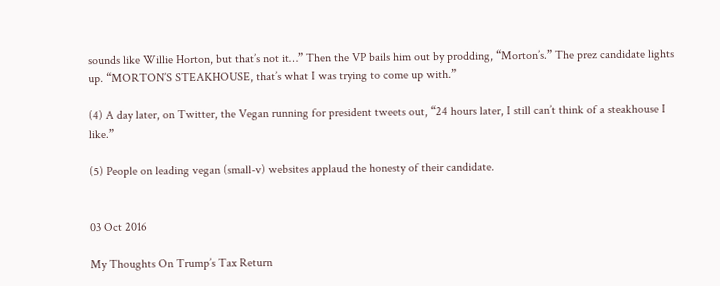sounds like Willie Horton, but that’s not it…” Then the VP bails him out by prodding, “Morton’s.” The prez candidate lights up. “MORTON’S STEAKHOUSE, that’s what I was trying to come up with.”

(4) A day later, on Twitter, the Vegan running for president tweets out, “24 hours later, I still can’t think of a steakhouse I like.”

(5) People on leading vegan (small-v) websites applaud the honesty of their candidate.


03 Oct 2016

My Thoughts On Trump’s Tax Return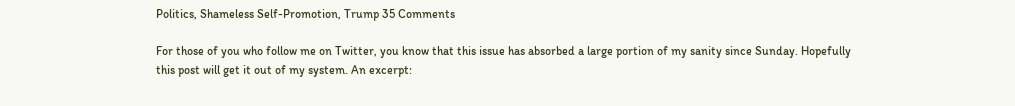Politics, Shameless Self-Promotion, Trump 35 Comments

For those of you who follow me on Twitter, you know that this issue has absorbed a large portion of my sanity since Sunday. Hopefully this post will get it out of my system. An excerpt: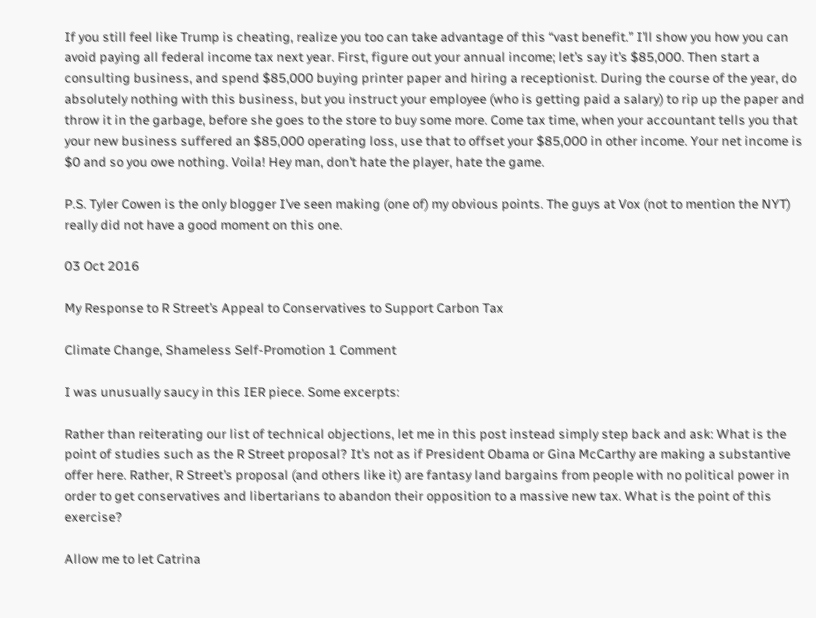If you still feel like Trump is cheating, realize you too can take advantage of this “vast benefit.” I’ll show you how you can avoid paying all federal income tax next year. First, figure out your annual income; let’s say it’s $85,000. Then start a consulting business, and spend $85,000 buying printer paper and hiring a receptionist. During the course of the year, do absolutely nothing with this business, but you instruct your employee (who is getting paid a salary) to rip up the paper and throw it in the garbage, before she goes to the store to buy some more. Come tax time, when your accountant tells you that your new business suffered an $85,000 operating loss, use that to offset your $85,000 in other income. Your net income is $0 and so you owe nothing. Voila! Hey man, don’t hate the player, hate the game.

P.S. Tyler Cowen is the only blogger I’ve seen making (one of) my obvious points. The guys at Vox (not to mention the NYT) really did not have a good moment on this one.

03 Oct 2016

My Response to R Street’s Appeal to Conservatives to Support Carbon Tax

Climate Change, Shameless Self-Promotion 1 Comment

I was unusually saucy in this IER piece. Some excerpts:

Rather than reiterating our list of technical objections, let me in this post instead simply step back and ask: What is the point of studies such as the R Street proposal? It’s not as if President Obama or Gina McCarthy are making a substantive offer here. Rather, R Street’s proposal (and others like it) are fantasy land bargains from people with no political power in order to get conservatives and libertarians to abandon their opposition to a massive new tax. What is the point of this exercise?

Allow me to let Catrina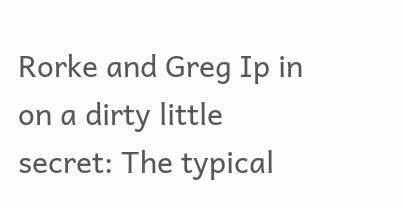Rorke and Greg Ip in on a dirty little secret: The typical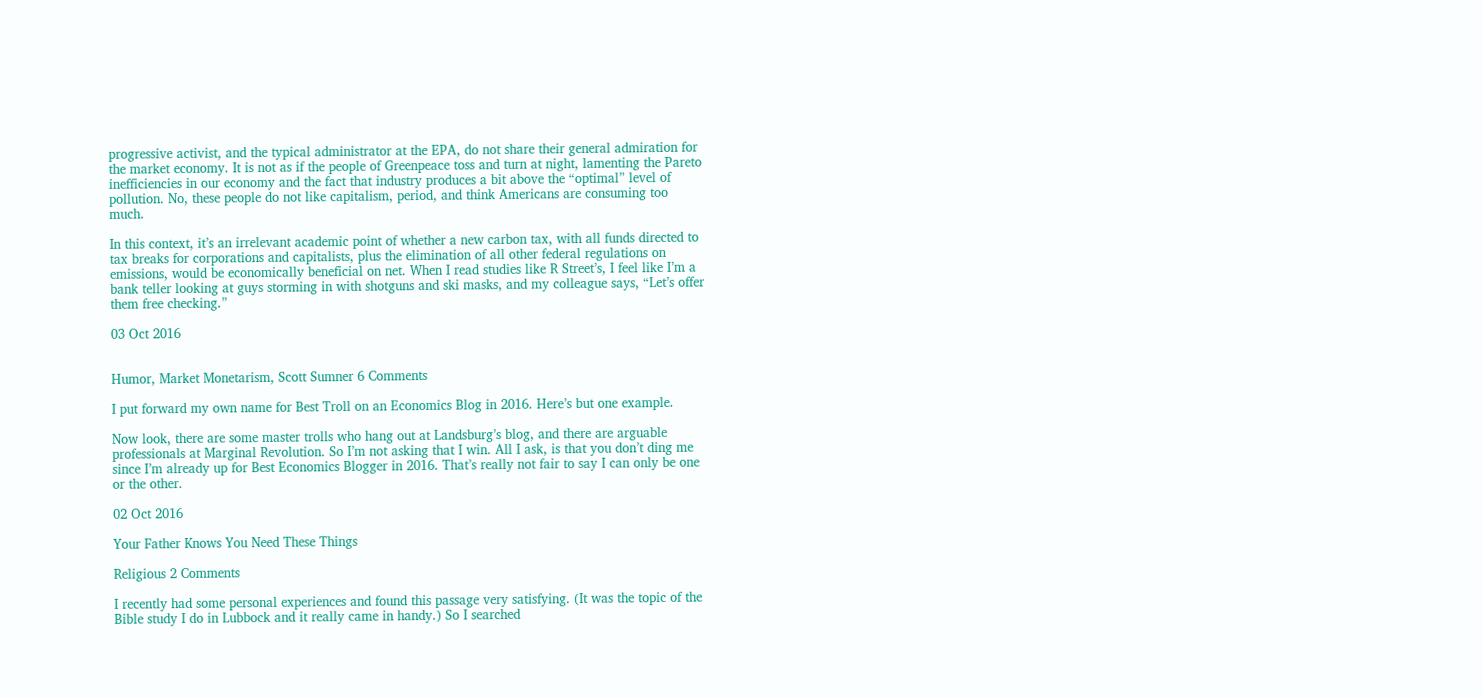progressive activist, and the typical administrator at the EPA, do not share their general admiration for the market economy. It is not as if the people of Greenpeace toss and turn at night, lamenting the Pareto inefficiencies in our economy and the fact that industry produces a bit above the “optimal” level of pollution. No, these people do not like capitalism, period, and think Americans are consuming too much.

In this context, it’s an irrelevant academic point of whether a new carbon tax, with all funds directed to tax breaks for corporations and capitalists, plus the elimination of all other federal regulations on emissions, would be economically beneficial on net. When I read studies like R Street’s, I feel like I’m a bank teller looking at guys storming in with shotguns and ski masks, and my colleague says, “Let’s offer them free checking.”

03 Oct 2016


Humor, Market Monetarism, Scott Sumner 6 Comments

I put forward my own name for Best Troll on an Economics Blog in 2016. Here’s but one example.

Now look, there are some master trolls who hang out at Landsburg’s blog, and there are arguable professionals at Marginal Revolution. So I’m not asking that I win. All I ask, is that you don’t ding me since I’m already up for Best Economics Blogger in 2016. That’s really not fair to say I can only be one or the other.

02 Oct 2016

Your Father Knows You Need These Things

Religious 2 Comments

I recently had some personal experiences and found this passage very satisfying. (It was the topic of the Bible study I do in Lubbock and it really came in handy.) So I searched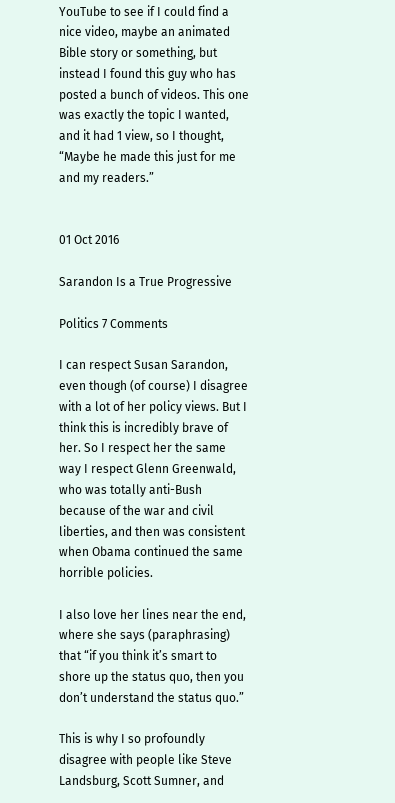YouTube to see if I could find a nice video, maybe an animated Bible story or something, but instead I found this guy who has posted a bunch of videos. This one was exactly the topic I wanted, and it had 1 view, so I thought, “Maybe he made this just for me and my readers.”


01 Oct 2016

Sarandon Is a True Progressive

Politics 7 Comments

I can respect Susan Sarandon, even though (of course) I disagree with a lot of her policy views. But I think this is incredibly brave of her. So I respect her the same way I respect Glenn Greenwald, who was totally anti-Bush because of the war and civil liberties, and then was consistent when Obama continued the same horrible policies.

I also love her lines near the end, where she says (paraphrasing) that “if you think it’s smart to shore up the status quo, then you don’t understand the status quo.”

This is why I so profoundly disagree with people like Steve Landsburg, Scott Sumner, and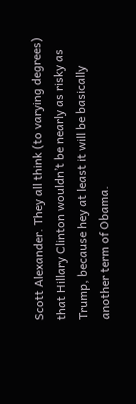Scott Alexander. They all think (to varying degrees) that Hillary Clinton wouldn’t be nearly as risky as Trump, because hey at least it will be basically another term of Obama.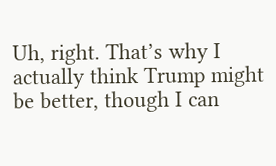Uh, right. That’s why I actually think Trump might be better, though I can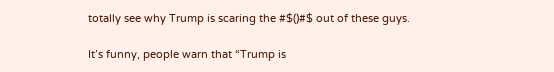totally see why Trump is scaring the #$()#$ out of these guys.

It’s funny, people warn that “Trump is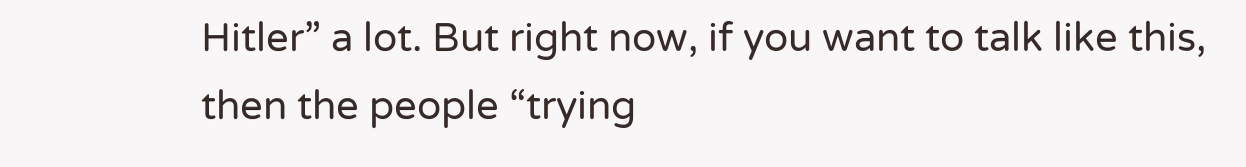Hitler” a lot. But right now, if you want to talk like this, then the people “trying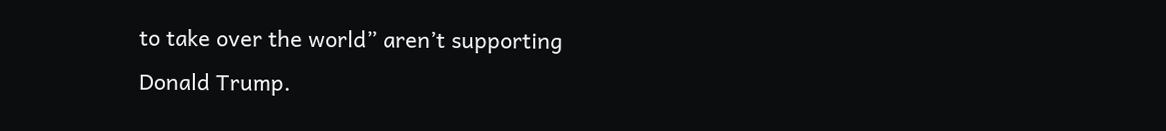to take over the world” aren’t supporting Donald Trump.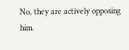No, they are actively opposing him.